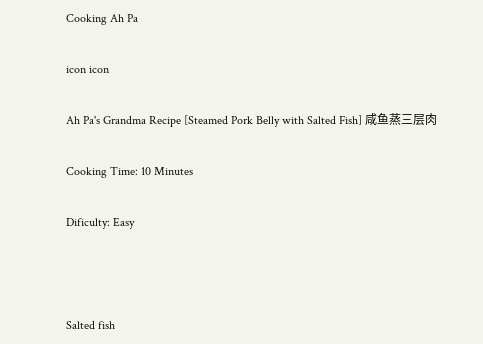Cooking Ah Pa

icon icon

Ah Pa's Grandma Recipe [Steamed Pork Belly with Salted Fish] 咸鱼蒸三层肉

Cooking Time: 10 Minutes

Dificulty: Easy



Salted fish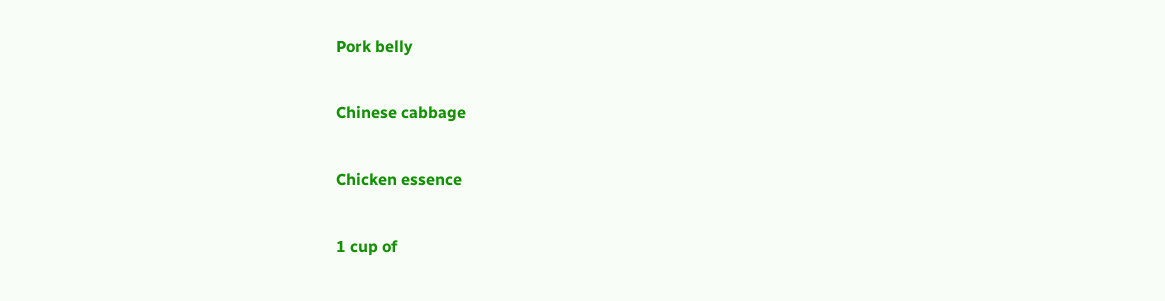Pork belly

Chinese cabbage

Chicken essence

1 cup of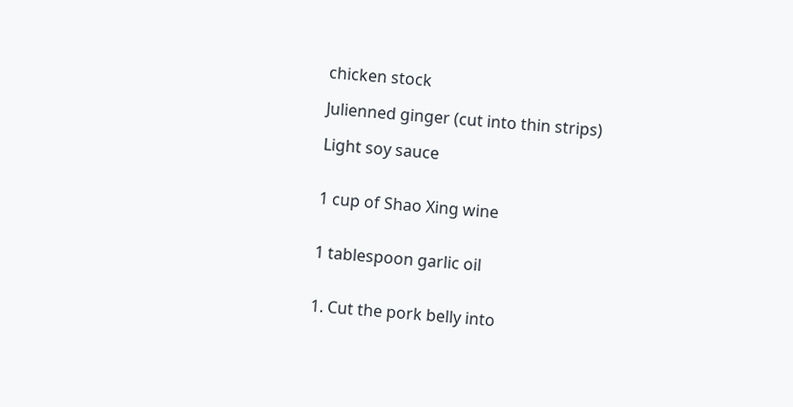chicken stock

Julienned ginger (cut into thin strips)

Light soy sauce


1 cup of Shao Xing wine


1 tablespoon garlic oil


1. Cut the pork belly into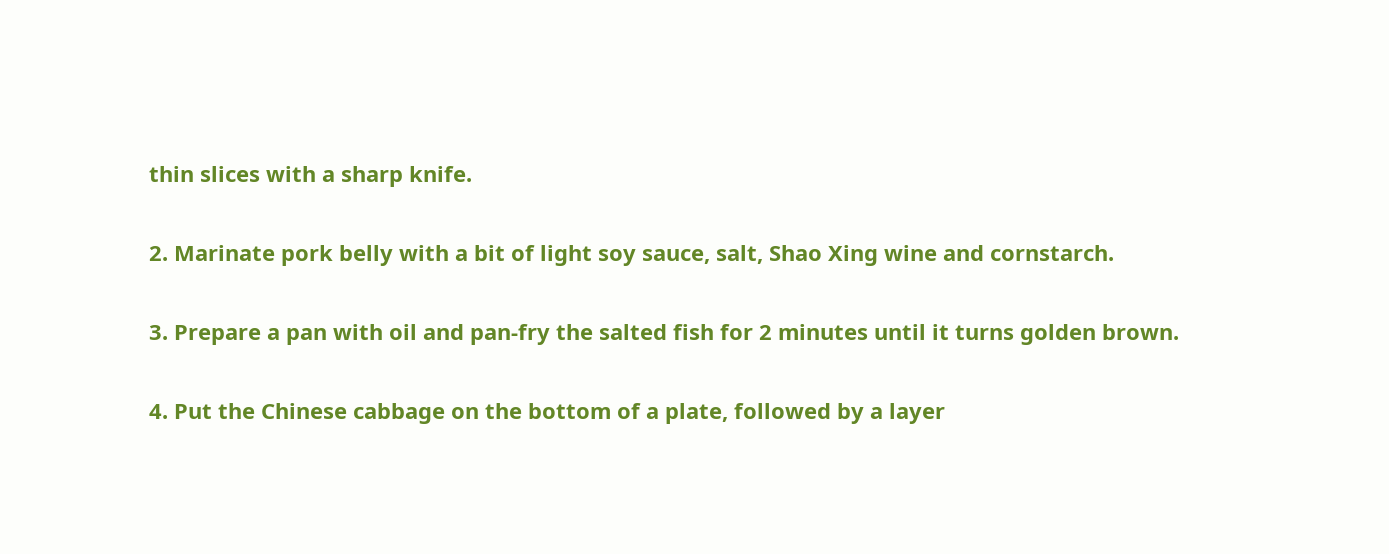thin slices with a sharp knife.

2. Marinate pork belly with a bit of light soy sauce, salt, Shao Xing wine and cornstarch.

3. Prepare a pan with oil and pan-fry the salted fish for 2 minutes until it turns golden brown.

4. Put the Chinese cabbage on the bottom of a plate, followed by a layer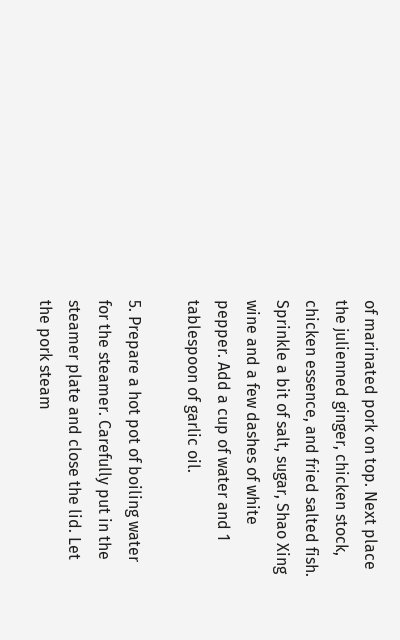of marinated pork on top. Next place the julienned ginger, chicken stock, chicken essence, and fried salted fish. Sprinkle a bit of salt, sugar, Shao Xing wine and a few dashes of white pepper. Add a cup of water and 1 tablespoon of garlic oil.

5. Prepare a hot pot of boiling water for the steamer. Carefully put in the steamer plate and close the lid. Let the pork steam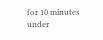for 10 minutes under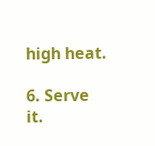high heat.

6. Serve it.